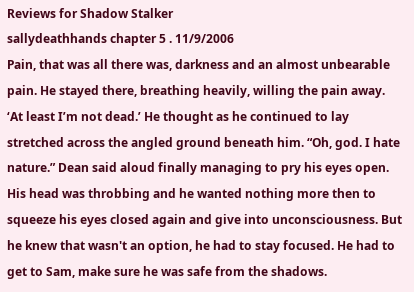Reviews for Shadow Stalker
sallydeathhands chapter 5 . 11/9/2006
Pain, that was all there was, darkness and an almost unbearable pain. He stayed there, breathing heavily, willing the pain away. ‘At least I’m not dead.’ He thought as he continued to lay stretched across the angled ground beneath him. “Oh, god. I hate nature.” Dean said aloud finally managing to pry his eyes open. His head was throbbing and he wanted nothing more then to squeeze his eyes closed again and give into unconsciousness. But he knew that wasn't an option, he had to stay focused. He had to get to Sam, make sure he was safe from the shadows.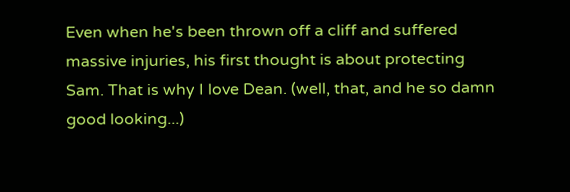Even when he's been thrown off a cliff and suffered massive injuries, his first thought is about protecting Sam. That is why I love Dean. (well, that, and he so damn good looking...)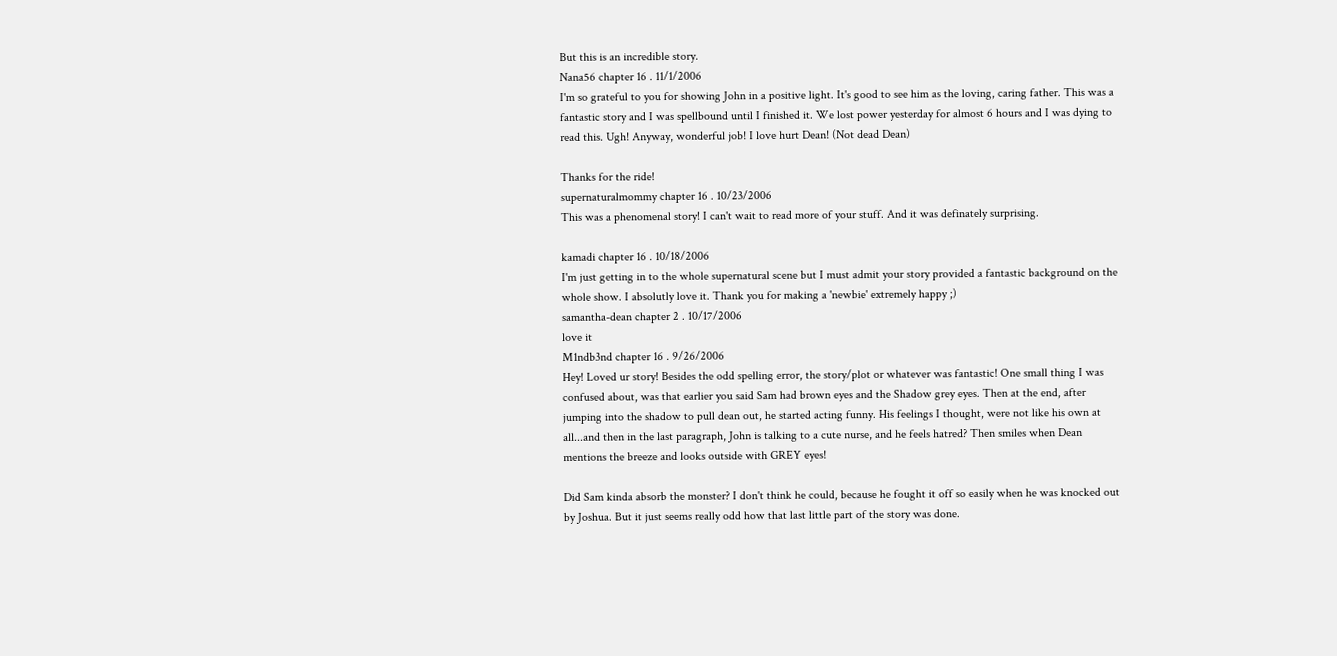But this is an incredible story.
Nana56 chapter 16 . 11/1/2006
I'm so grateful to you for showing John in a positive light. It's good to see him as the loving, caring father. This was a fantastic story and I was spellbound until I finished it. We lost power yesterday for almost 6 hours and I was dying to read this. Ugh! Anyway, wonderful job! I love hurt Dean! (Not dead Dean)

Thanks for the ride!
supernaturalmommy chapter 16 . 10/23/2006
This was a phenomenal story! I can't wait to read more of your stuff. And it was definately surprising.

kamadi chapter 16 . 10/18/2006
I'm just getting in to the whole supernatural scene but I must admit your story provided a fantastic background on the whole show. I absolutly love it. Thank you for making a 'newbie' extremely happy ;)
samantha-dean chapter 2 . 10/17/2006
love it
M1ndb3nd chapter 16 . 9/26/2006
Hey! Loved ur story! Besides the odd spelling error, the story/plot or whatever was fantastic! One small thing I was confused about, was that earlier you said Sam had brown eyes and the Shadow grey eyes. Then at the end, after jumping into the shadow to pull dean out, he started acting funny. His feelings I thought, were not like his own at all...and then in the last paragraph, John is talking to a cute nurse, and he feels hatred? Then smiles when Dean mentions the breeze and looks outside with GREY eyes!

Did Sam kinda absorb the monster? I don't think he could, because he fought it off so easily when he was knocked out by Joshua. But it just seems really odd how that last little part of the story was done.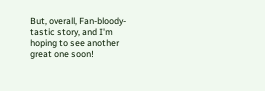But, overall, Fan-bloody-tastic story, and I'm hoping to see another great one soon!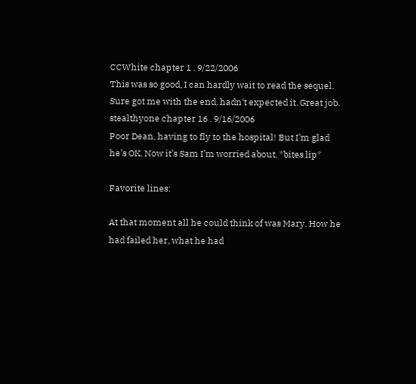CCWhite chapter 1 . 9/22/2006
This was so good, I can hardly wait to read the sequel. Sure got me with the end, hadn't expected it. Great job.
stealthyone chapter 16 . 9/16/2006
Poor Dean, having to fly to the hospital! But I’m glad he’s OK. Now it’s Sam I’m worried about. *bites lip*

Favorite lines:

At that moment all he could think of was Mary. How he had failed her, what he had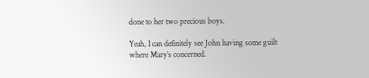done to her two precious boys.

Yeah, I can definitely see John having some guilt where Mary’s concerned.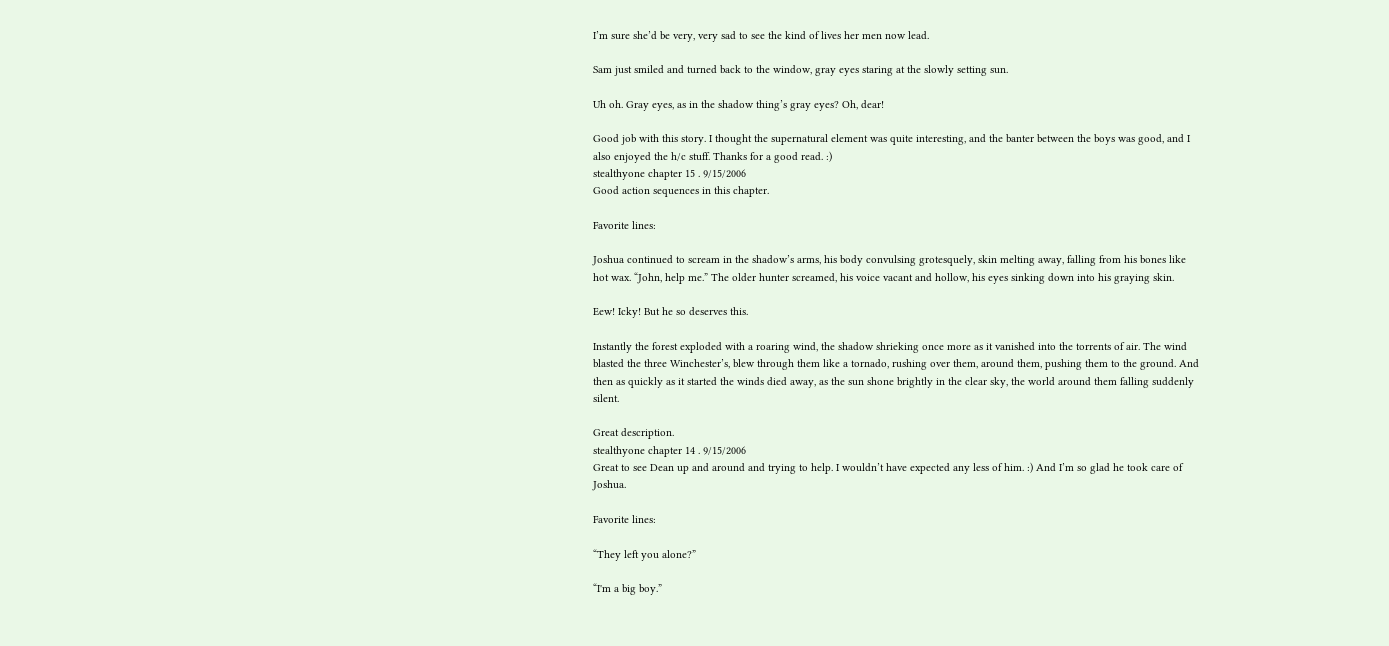I’m sure she’d be very, very sad to see the kind of lives her men now lead.

Sam just smiled and turned back to the window, gray eyes staring at the slowly setting sun.

Uh oh. Gray eyes, as in the shadow thing’s gray eyes? Oh, dear!

Good job with this story. I thought the supernatural element was quite interesting, and the banter between the boys was good, and I also enjoyed the h/c stuff. Thanks for a good read. :)
stealthyone chapter 15 . 9/15/2006
Good action sequences in this chapter.

Favorite lines:

Joshua continued to scream in the shadow’s arms, his body convulsing grotesquely, skin melting away, falling from his bones like hot wax. “John, help me.” The older hunter screamed, his voice vacant and hollow, his eyes sinking down into his graying skin.

Eew! Icky! But he so deserves this.

Instantly the forest exploded with a roaring wind, the shadow shrieking once more as it vanished into the torrents of air. The wind blasted the three Winchester’s, blew through them like a tornado, rushing over them, around them, pushing them to the ground. And then as quickly as it started the winds died away, as the sun shone brightly in the clear sky, the world around them falling suddenly silent.

Great description.
stealthyone chapter 14 . 9/15/2006
Great to see Dean up and around and trying to help. I wouldn’t have expected any less of him. :) And I’m so glad he took care of Joshua.

Favorite lines:

“They left you alone?”

“I'm a big boy.”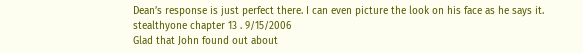Dean’s response is just perfect there. I can even picture the look on his face as he says it.
stealthyone chapter 13 . 9/15/2006
Glad that John found out about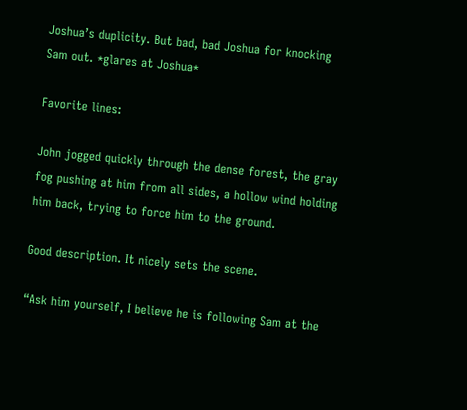Joshua’s duplicity. But bad, bad Joshua for knocking Sam out. *glares at Joshua*

Favorite lines:

John jogged quickly through the dense forest, the gray fog pushing at him from all sides, a hollow wind holding him back, trying to force him to the ground.

Good description. It nicely sets the scene.

“Ask him yourself, I believe he is following Sam at the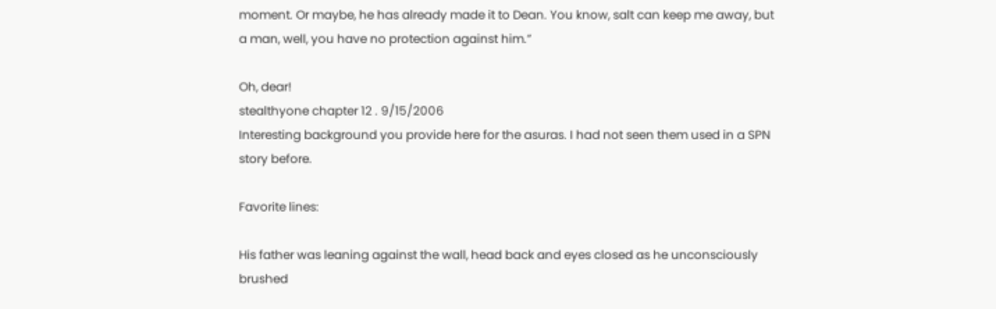moment. Or maybe, he has already made it to Dean. You know, salt can keep me away, but a man, well, you have no protection against him.”

Oh, dear!
stealthyone chapter 12 . 9/15/2006
Interesting background you provide here for the asuras. I had not seen them used in a SPN story before.

Favorite lines:

His father was leaning against the wall, head back and eyes closed as he unconsciously brushed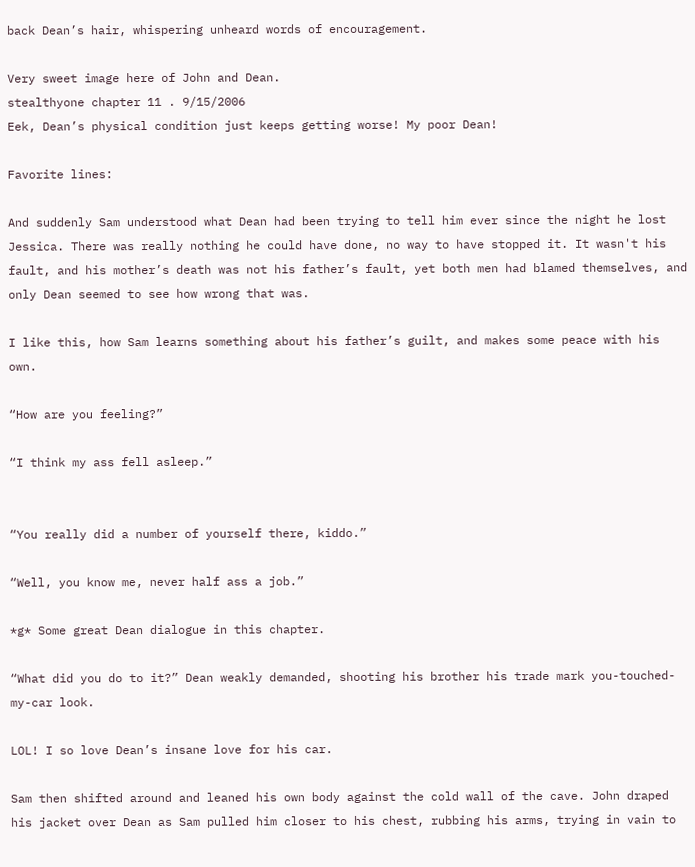back Dean’s hair, whispering unheard words of encouragement.

Very sweet image here of John and Dean.
stealthyone chapter 11 . 9/15/2006
Eek, Dean’s physical condition just keeps getting worse! My poor Dean!

Favorite lines:

And suddenly Sam understood what Dean had been trying to tell him ever since the night he lost Jessica. There was really nothing he could have done, no way to have stopped it. It wasn't his fault, and his mother’s death was not his father’s fault, yet both men had blamed themselves, and only Dean seemed to see how wrong that was.

I like this, how Sam learns something about his father’s guilt, and makes some peace with his own.

“How are you feeling?”

“I think my ass fell asleep.”


“You really did a number of yourself there, kiddo.”

“Well, you know me, never half ass a job.”

*g* Some great Dean dialogue in this chapter.

“What did you do to it?” Dean weakly demanded, shooting his brother his trade mark you-touched-my-car look.

LOL! I so love Dean’s insane love for his car.

Sam then shifted around and leaned his own body against the cold wall of the cave. John draped his jacket over Dean as Sam pulled him closer to his chest, rubbing his arms, trying in vain to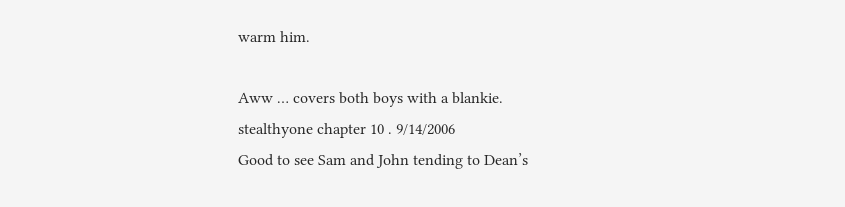warm him.

Aww … covers both boys with a blankie.
stealthyone chapter 10 . 9/14/2006
Good to see Sam and John tending to Dean’s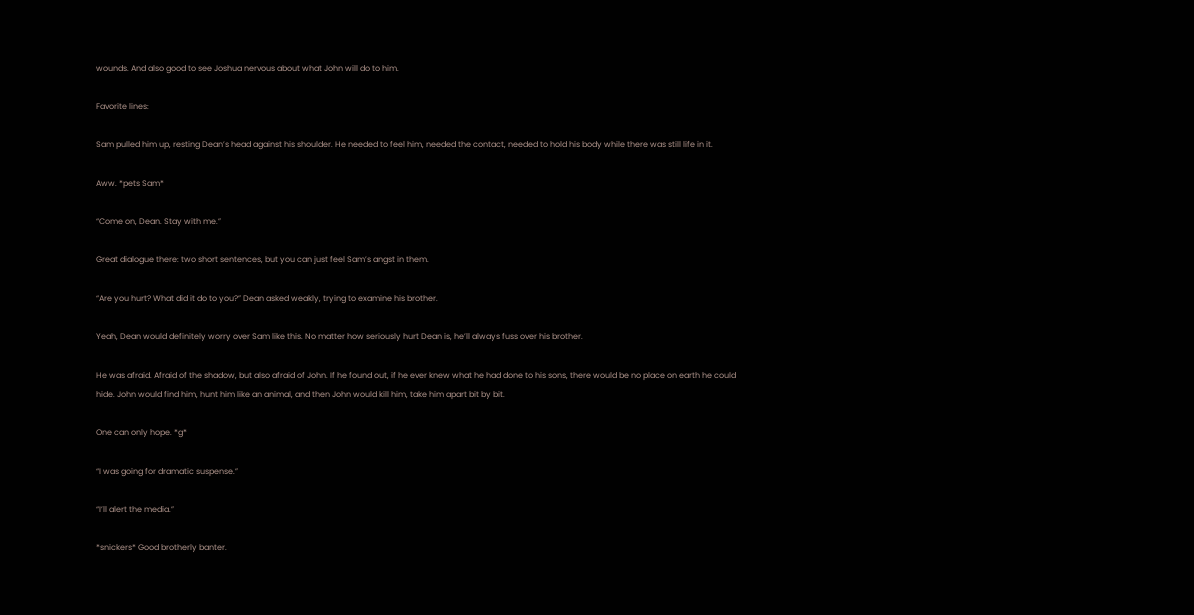wounds. And also good to see Joshua nervous about what John will do to him.

Favorite lines:

Sam pulled him up, resting Dean’s head against his shoulder. He needed to feel him, needed the contact, needed to hold his body while there was still life in it.

Aww. *pets Sam*

“Come on, Dean. Stay with me.”

Great dialogue there: two short sentences, but you can just feel Sam’s angst in them.

“Are you hurt? What did it do to you?” Dean asked weakly, trying to examine his brother.

Yeah, Dean would definitely worry over Sam like this. No matter how seriously hurt Dean is, he’ll always fuss over his brother.

He was afraid. Afraid of the shadow, but also afraid of John. If he found out, if he ever knew what he had done to his sons, there would be no place on earth he could hide. John would find him, hunt him like an animal, and then John would kill him, take him apart bit by bit.

One can only hope. *g*

“I was going for dramatic suspense.”

“I’ll alert the media.”

*snickers* Good brotherly banter.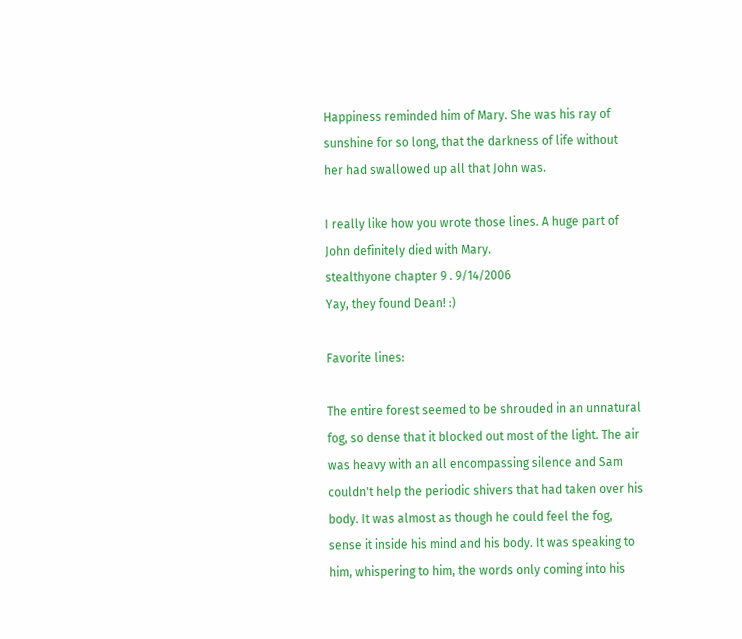Happiness reminded him of Mary. She was his ray of sunshine for so long, that the darkness of life without her had swallowed up all that John was.

I really like how you wrote those lines. A huge part of John definitely died with Mary.
stealthyone chapter 9 . 9/14/2006
Yay, they found Dean! :)

Favorite lines:

The entire forest seemed to be shrouded in an unnatural fog, so dense that it blocked out most of the light. The air was heavy with an all encompassing silence and Sam couldn't help the periodic shivers that had taken over his body. It was almost as though he could feel the fog, sense it inside his mind and his body. It was speaking to him, whispering to him, the words only coming into his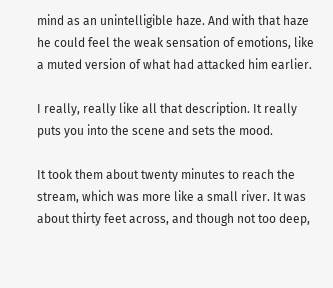mind as an unintelligible haze. And with that haze he could feel the weak sensation of emotions, like a muted version of what had attacked him earlier.

I really, really like all that description. It really puts you into the scene and sets the mood.

It took them about twenty minutes to reach the stream, which was more like a small river. It was about thirty feet across, and though not too deep,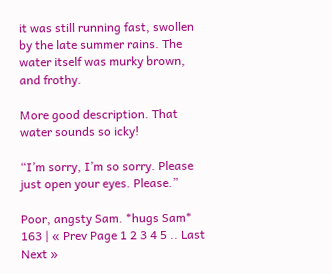it was still running fast, swollen by the late summer rains. The water itself was murky brown, and frothy.

More good description. That water sounds so icky!

“I’m sorry, I’m so sorry. Please just open your eyes. Please.”

Poor, angsty Sam. *hugs Sam*
163 | « Prev Page 1 2 3 4 5 .. Last Next »